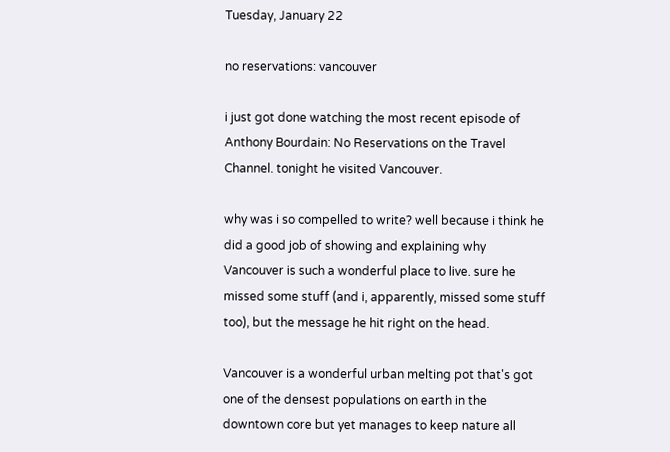Tuesday, January 22

no reservations: vancouver

i just got done watching the most recent episode of Anthony Bourdain: No Reservations on the Travel Channel. tonight he visited Vancouver.

why was i so compelled to write? well because i think he did a good job of showing and explaining why Vancouver is such a wonderful place to live. sure he missed some stuff (and i, apparently, missed some stuff too), but the message he hit right on the head.

Vancouver is a wonderful urban melting pot that's got one of the densest populations on earth in the downtown core but yet manages to keep nature all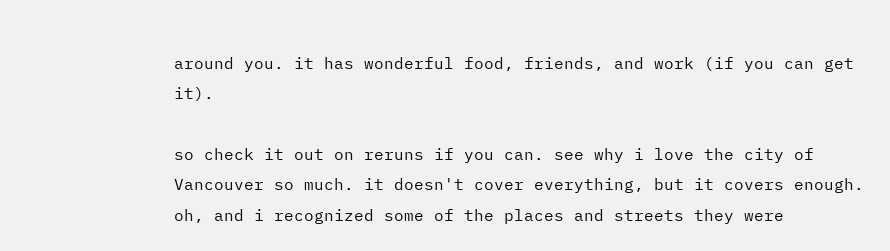around you. it has wonderful food, friends, and work (if you can get it).

so check it out on reruns if you can. see why i love the city of Vancouver so much. it doesn't cover everything, but it covers enough. oh, and i recognized some of the places and streets they were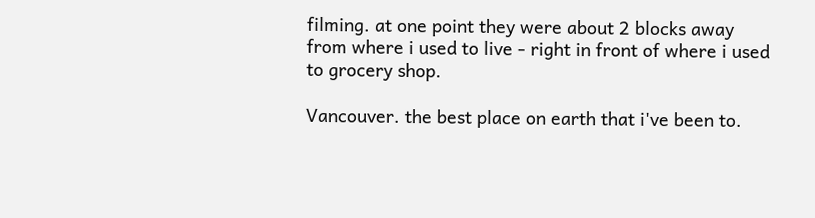filming. at one point they were about 2 blocks away from where i used to live - right in front of where i used to grocery shop.

Vancouver. the best place on earth that i've been to.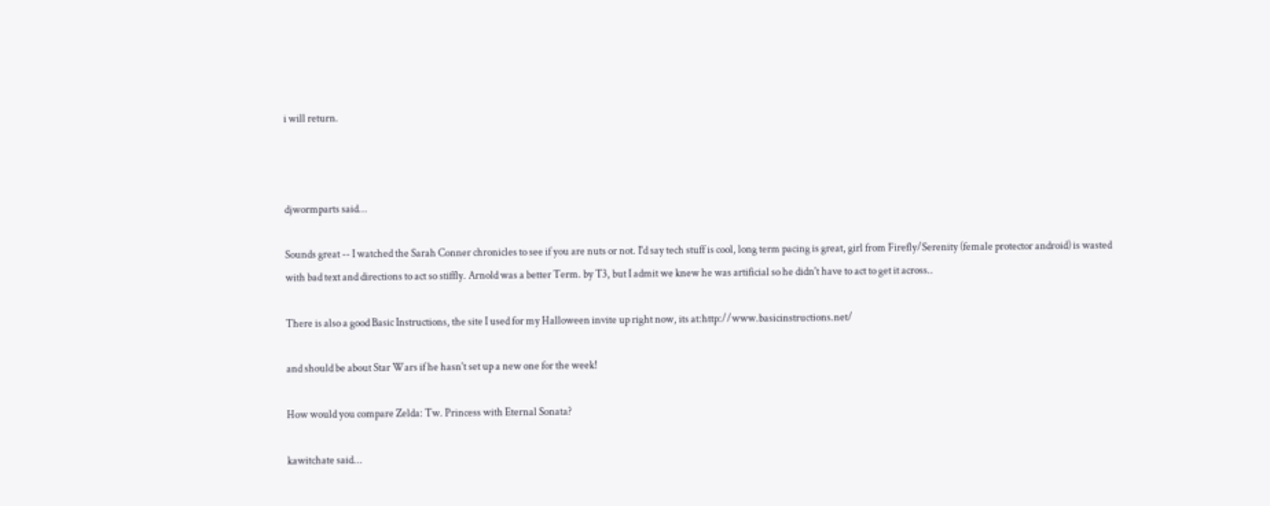i will return.



djwormparts said...

Sounds great -- I watched the Sarah Conner chronicles to see if you are nuts or not. I'd say tech stuff is cool, long term pacing is great, girl from Firefly/Serenity (female protector android) is wasted with bad text and directions to act so stiffly. Arnold was a better Term. by T3, but I admit we knew he was artificial so he didn't have to act to get it across..

There is also a good Basic Instructions, the site I used for my Halloween invite up right now, its at:http://www.basicinstructions.net/

and should be about Star Wars if he hasn't set up a new one for the week!

How would you compare Zelda: Tw. Princess with Eternal Sonata?

kawitchate said...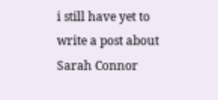i still have yet to write a post about Sarah Connor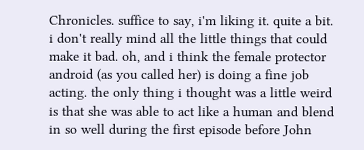Chronicles. suffice to say, i'm liking it. quite a bit. i don't really mind all the little things that could make it bad. oh, and i think the female protector android (as you called her) is doing a fine job acting. the only thing i thought was a little weird is that she was able to act like a human and blend in so well during the first episode before John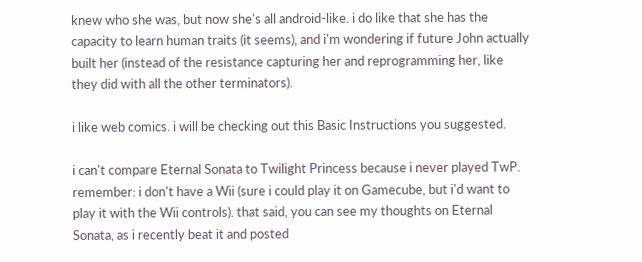knew who she was, but now she's all android-like. i do like that she has the capacity to learn human traits (it seems), and i'm wondering if future John actually built her (instead of the resistance capturing her and reprogramming her, like they did with all the other terminators).

i like web comics. i will be checking out this Basic Instructions you suggested.

i can't compare Eternal Sonata to Twilight Princess because i never played TwP. remember: i don't have a Wii (sure i could play it on Gamecube, but i'd want to play it with the Wii controls). that said, you can see my thoughts on Eternal Sonata, as i recently beat it and posted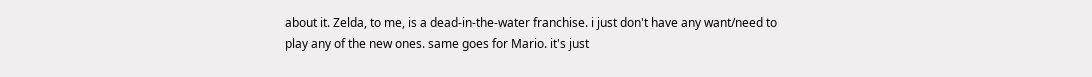about it. Zelda, to me, is a dead-in-the-water franchise. i just don't have any want/need to play any of the new ones. same goes for Mario. it's just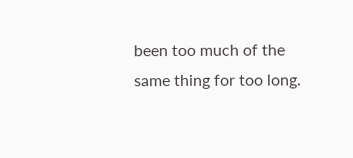been too much of the same thing for too long.